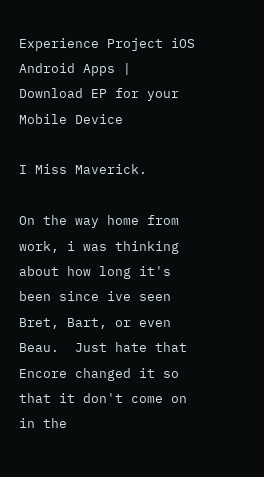Experience Project iOS Android Apps | Download EP for your Mobile Device

I Miss Maverick.

On the way home from work, i was thinking about how long it's been since ive seen Bret, Bart, or even Beau.  Just hate that Encore changed it so that it don't come on in the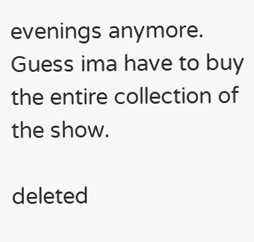evenings anymore.  Guess ima have to buy the entire collection of the show.

deleted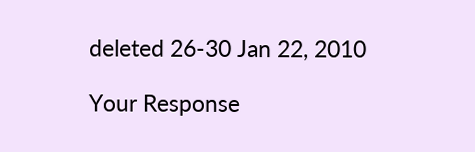deleted 26-30 Jan 22, 2010

Your Response